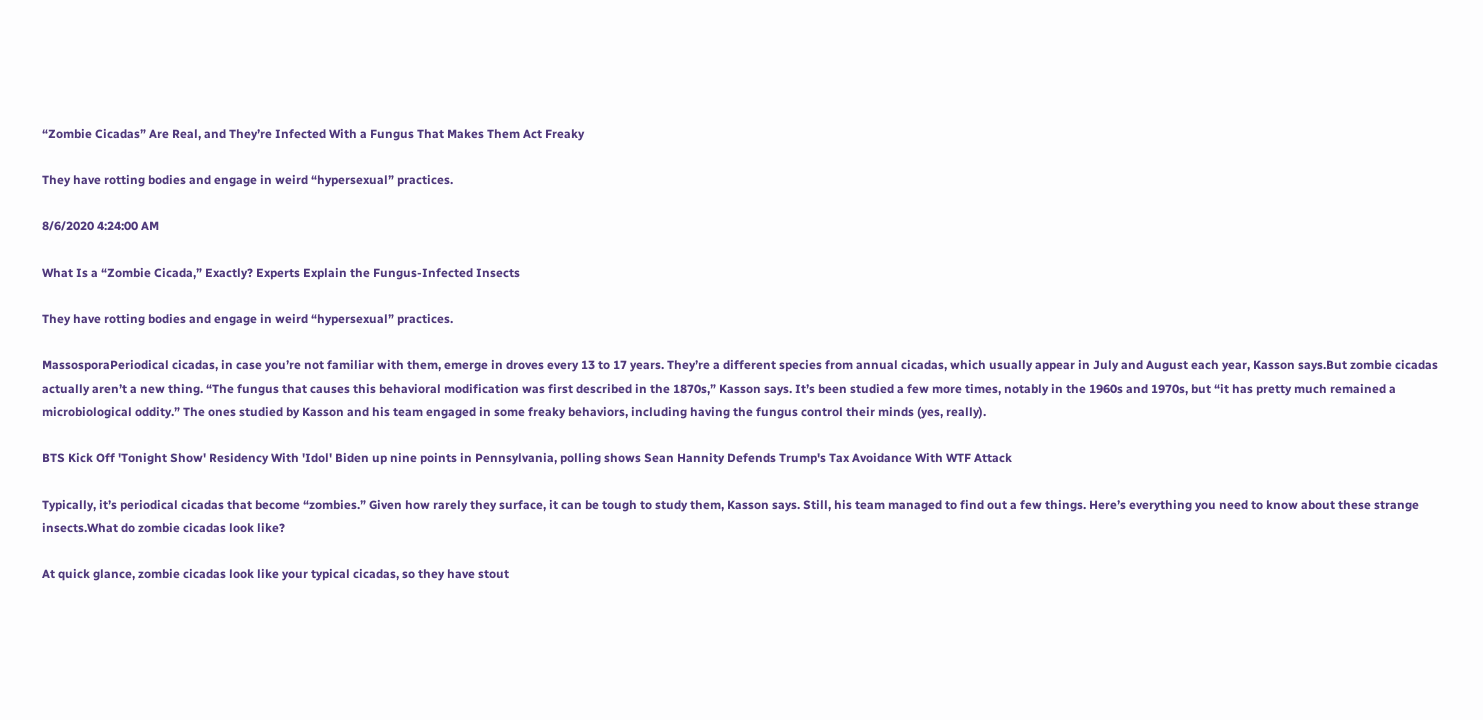“Zombie Cicadas” Are Real, and They’re Infected With a Fungus That Makes Them Act Freaky

They have rotting bodies and engage in weird “hypersexual” practices.

8/6/2020 4:24:00 AM

What Is a “Zombie Cicada,” Exactly? Experts Explain the Fungus-Infected Insects

They have rotting bodies and engage in weird “hypersexual” practices.

MassosporaPeriodical cicadas, in case you’re not familiar with them, emerge in droves every 13 to 17 years. They’re a different species from annual cicadas, which usually appear in July and August each year, Kasson says.But zombie cicadas actually aren’t a new thing. “The fungus that causes this behavioral modification was first described in the 1870s,” Kasson says. It’s been studied a few more times, notably in the 1960s and 1970s, but “it has pretty much remained a microbiological oddity.” The ones studied by Kasson and his team engaged in some freaky behaviors, including having the fungus control their minds (yes, really).

BTS Kick Off 'Tonight Show' Residency With 'Idol' Biden up nine points in Pennsylvania, polling shows Sean Hannity Defends Trump's Tax Avoidance With WTF Attack

Typically, it’s periodical cicadas that become “zombies.” Given how rarely they surface, it can be tough to study them, Kasson says. Still, his team managed to find out a few things. Here’s everything you need to know about these strange insects.What do zombie cicadas look like?

At quick glance, zombie cicadas look like your typical cicadas, so they have stout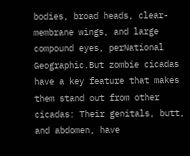bodies, broad heads, clear-membrane wings, and large compound eyes, perNational Geographic.But zombie cicadas have a key feature that makes them stand out from other cicadas: Their genitals, butt, and abdomen, have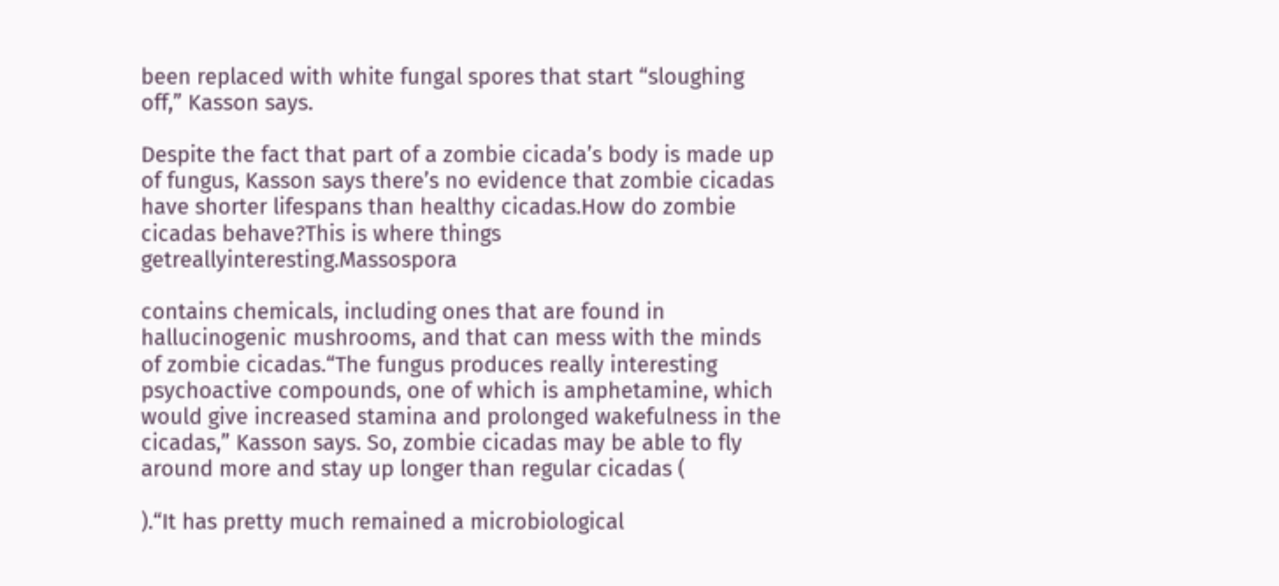been replaced with white fungal spores that start “sloughing off,” Kasson says.

Despite the fact that part of a zombie cicada’s body is made up of fungus, Kasson says there’s no evidence that zombie cicadas have shorter lifespans than healthy cicadas.How do zombie cicadas behave?This is where things getreallyinteresting.Massospora

contains chemicals, including ones that are found in hallucinogenic mushrooms, and that can mess with the minds of zombie cicadas.“The fungus produces really interesting psychoactive compounds, one of which is amphetamine, which would give increased stamina and prolonged wakefulness in the cicadas,” Kasson says. So, zombie cicadas may be able to fly around more and stay up longer than regular cicadas (

).“It has pretty much remained a microbiological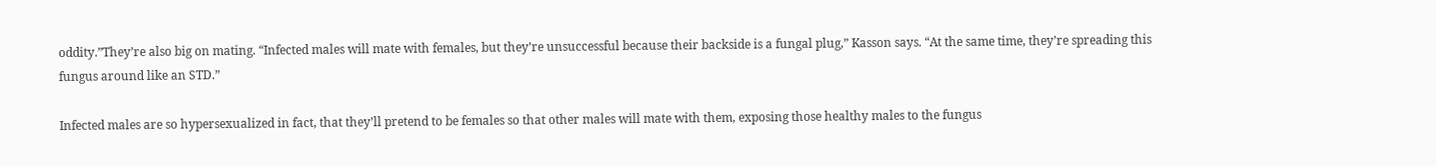oddity.”They’re also big on mating. “Infected males will mate with females, but they’re unsuccessful because their backside is a fungal plug,” Kasson says. “At the same time, they’re spreading this fungus around like an STD.”

Infected males are so hypersexualized in fact, that they’ll pretend to be females so that other males will mate with them, exposing those healthy males to the fungus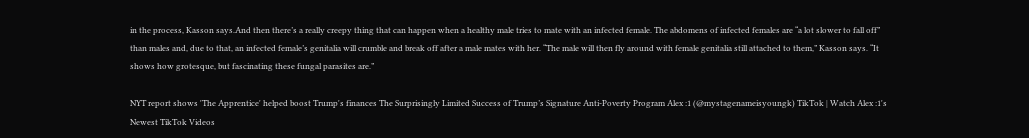in the process, Kasson says.And then there’s a really creepy thing that can happen when a healthy male tries to mate with an infected female. The abdomens of infected females are “a lot slower to fall off” than males and, due to that, an infected female’s genitalia will crumble and break off after a male mates with her. “The male will then fly around with female genitalia still attached to them,” Kasson says. “It shows how grotesque, but fascinating these fungal parasites are.”

NYT report shows 'The Apprentice' helped boost Trump's finances The Surprisingly Limited Success of Trump’s Signature Anti-Poverty Program Alex :1 (@mystagenameisyoungk) TikTok | Watch Alex :1's Newest TikTok Videos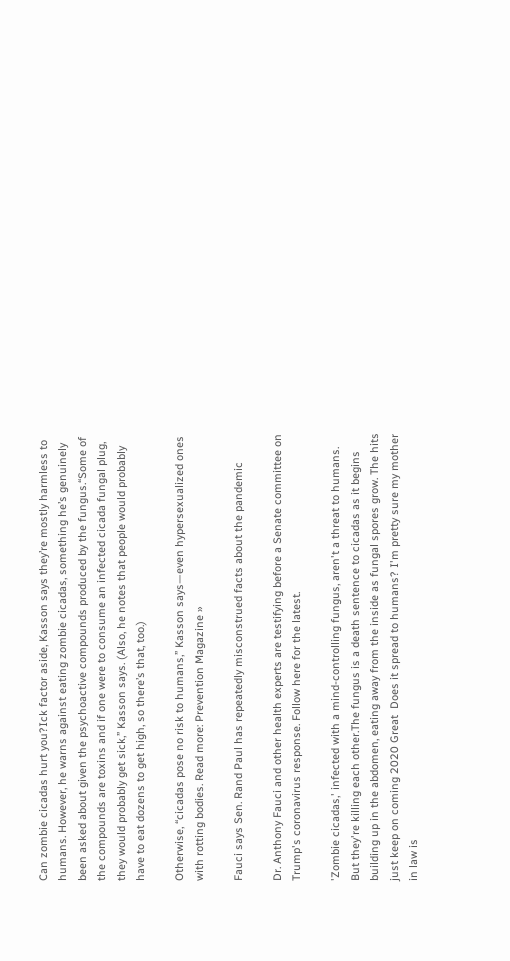Can zombie cicadas hurt you?Ick factor aside, Kasson says they’re mostly harmless to humans. However, he warns against eating zombie cicadas, something he’s genuinely been asked about given the psychoactive compounds produced by the fungus.“Some of the compounds are toxins and if one were to consume an infected cicada fungal plug, they would probably get sick,” Kasson says. (Also, he notes that people would probably have to eat dozens to get high, so there’s that, too.)

Otherwise, “cicadas pose no risk to humans,” Kasson says—even hypersexualized ones with rotting bodies. Read more: Prevention Magazine »

Fauci says Sen. Rand Paul has repeatedly misconstrued facts about the pandemic

Dr. Anthony Fauci and other health experts are testifying before a Senate committee on Trump's coronavirus response. Follow here for the latest.

'Zombie cicadas,' infected with a mind-controlling fungus, aren't a threat to humans. But they're killing each other.The fungus is a death sentence to cicadas as it begins building up in the abdomen, eating away from the inside as fungal spores grow. The hits just keep on coming 2020 Great  Does it spread to humans? I'm pretty sure my mother in law is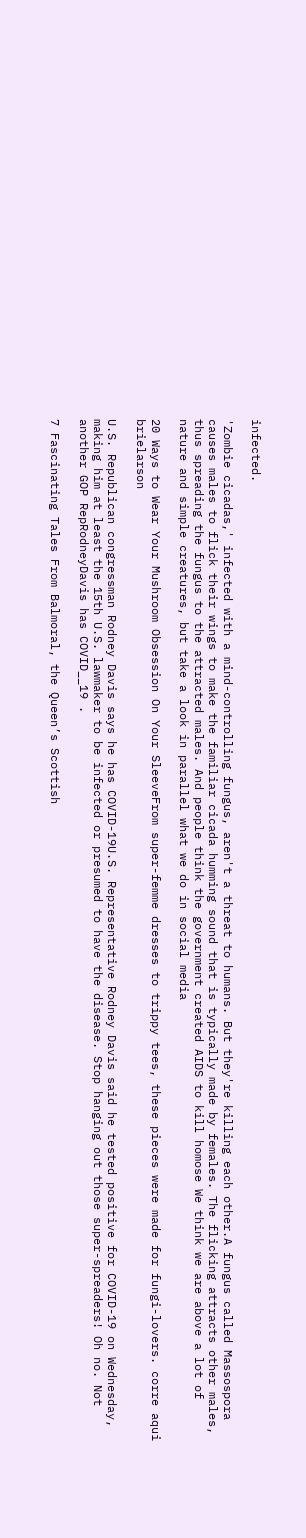infected.

'Zombie cicadas,' infected with a mind-controlling fungus, aren't a threat to humans. But they're killing each other.A fungus called Massospora causes males to flick their wings to make the familiar cicada humming sound that is typically made by females. The flicking attracts other males, thus spreading the fungus to the attracted males. And people think the government created AIDS to kill homose We think we are above a lot of nature and simple creatures, but take a look in parallel what we do in social media

20 Ways to Wear Your Mushroom Obsession On Your SleeveFrom super-femme dresses to trippy tees, these pieces were made for fungi-lovers. corre aqui brielarson

U.S. Republican congressman Rodney Davis says he has COVID-19U.S. Representative Rodney Davis said he tested positive for COVID-19 on Wednesday, making him at least the 15th U.S. lawmaker to be infected or presumed to have the disease. Stop hanging out those super-spreaders! Oh no. Not another GOP RepRodneyDavis has COVID__19 .

7 Fascinating Tales From Balmoral, the Queen’s Scottish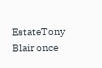EstateTony Blair once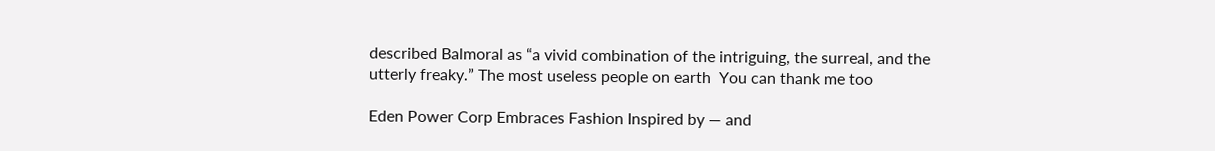described Balmoral as “a vivid combination of the intriguing, the surreal, and the utterly freaky.” The most useless people on earth  You can thank me too

Eden Power Corp Embraces Fashion Inspired by — and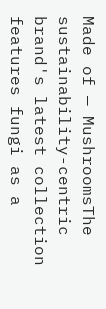Made of — MushroomsThe sustainability-centric brand's latest collection features fungi as a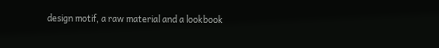design motif, a raw material and a lookbook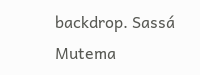backdrop. Sassá Mutema